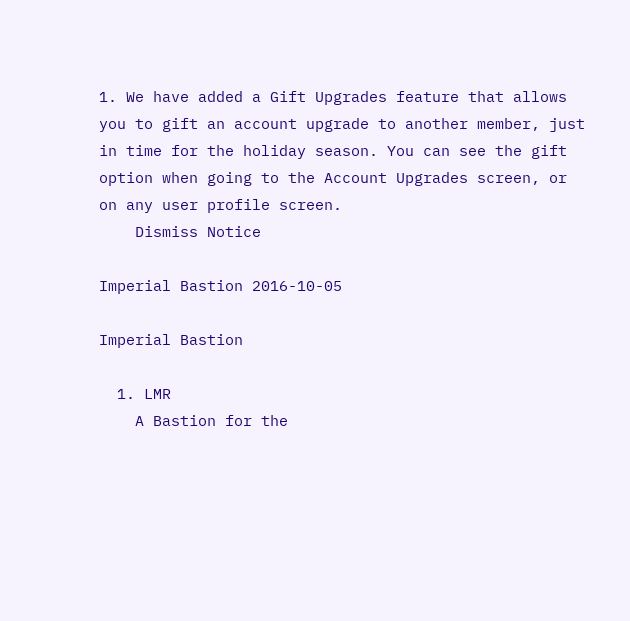1. We have added a Gift Upgrades feature that allows you to gift an account upgrade to another member, just in time for the holiday season. You can see the gift option when going to the Account Upgrades screen, or on any user profile screen.
    Dismiss Notice

Imperial Bastion 2016-10-05

Imperial Bastion

  1. LMR
    A Bastion for the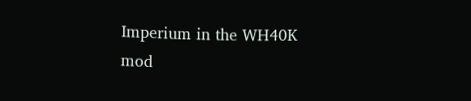Imperium in the WH40K mod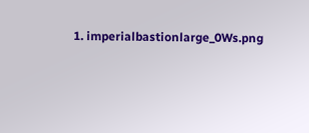1. imperialbastionlarge_0Ws.png